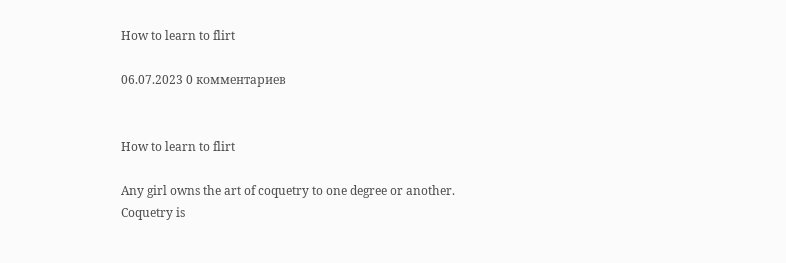How to learn to flirt

06.07.2023 0 комментариев


How to learn to flirt

Any girl owns the art of coquetry to one degree or another. Coquetry is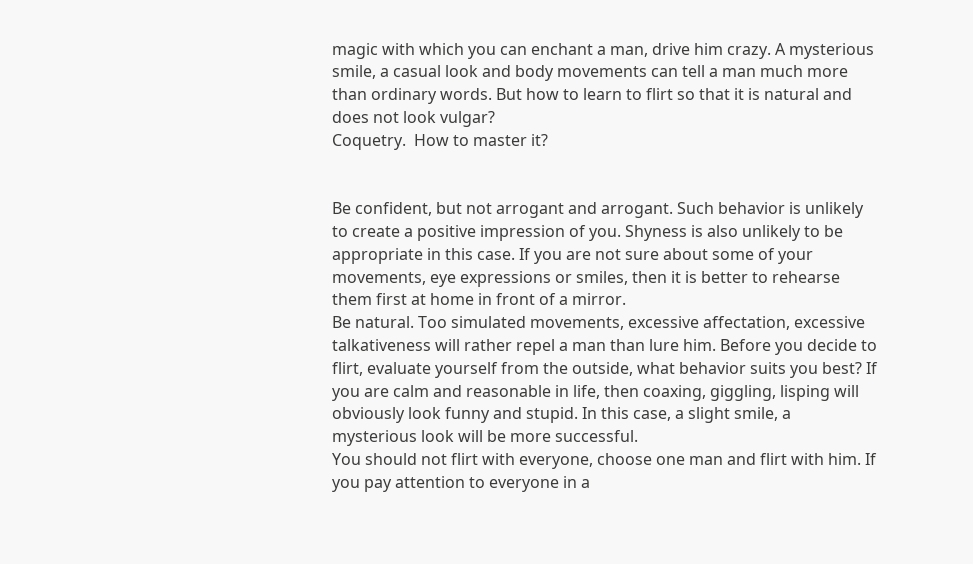magic with which you can enchant a man, drive him crazy. A mysterious smile, a casual look and body movements can tell a man much more than ordinary words. But how to learn to flirt so that it is natural and does not look vulgar?
Coquetry.  How to master it?


Be confident, but not arrogant and arrogant. Such behavior is unlikely to create a positive impression of you. Shyness is also unlikely to be appropriate in this case. If you are not sure about some of your movements, eye expressions or smiles, then it is better to rehearse them first at home in front of a mirror.
Be natural. Too simulated movements, excessive affectation, excessive talkativeness will rather repel a man than lure him. Before you decide to flirt, evaluate yourself from the outside, what behavior suits you best? If you are calm and reasonable in life, then coaxing, giggling, lisping will obviously look funny and stupid. In this case, a slight smile, a mysterious look will be more successful.
You should not flirt with everyone, choose one man and flirt with him. If you pay attention to everyone in a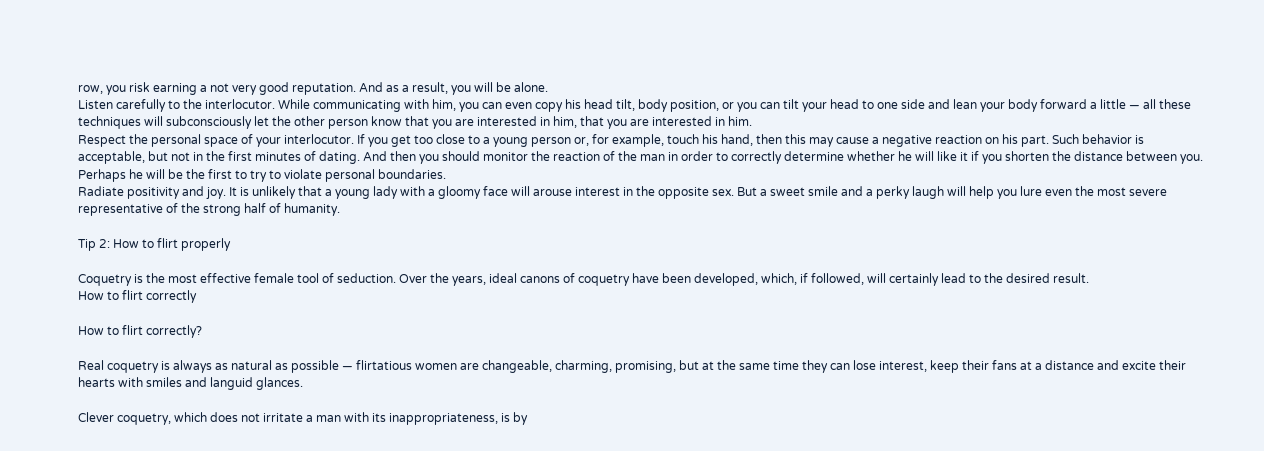row, you risk earning a not very good reputation. And as a result, you will be alone.
Listen carefully to the interlocutor. While communicating with him, you can even copy his head tilt, body position, or you can tilt your head to one side and lean your body forward a little — all these techniques will subconsciously let the other person know that you are interested in him, that you are interested in him.
Respect the personal space of your interlocutor. If you get too close to a young person or, for example, touch his hand, then this may cause a negative reaction on his part. Such behavior is acceptable, but not in the first minutes of dating. And then you should monitor the reaction of the man in order to correctly determine whether he will like it if you shorten the distance between you. Perhaps he will be the first to try to violate personal boundaries.
Radiate positivity and joy. It is unlikely that a young lady with a gloomy face will arouse interest in the opposite sex. But a sweet smile and a perky laugh will help you lure even the most severe representative of the strong half of humanity.

Tip 2: How to flirt properly

Coquetry is the most effective female tool of seduction. Over the years, ideal canons of coquetry have been developed, which, if followed, will certainly lead to the desired result.
How to flirt correctly

How to flirt correctly?

Real coquetry is always as natural as possible — flirtatious women are changeable, charming, promising, but at the same time they can lose interest, keep their fans at a distance and excite their hearts with smiles and languid glances.

Clever coquetry, which does not irritate a man with its inappropriateness, is by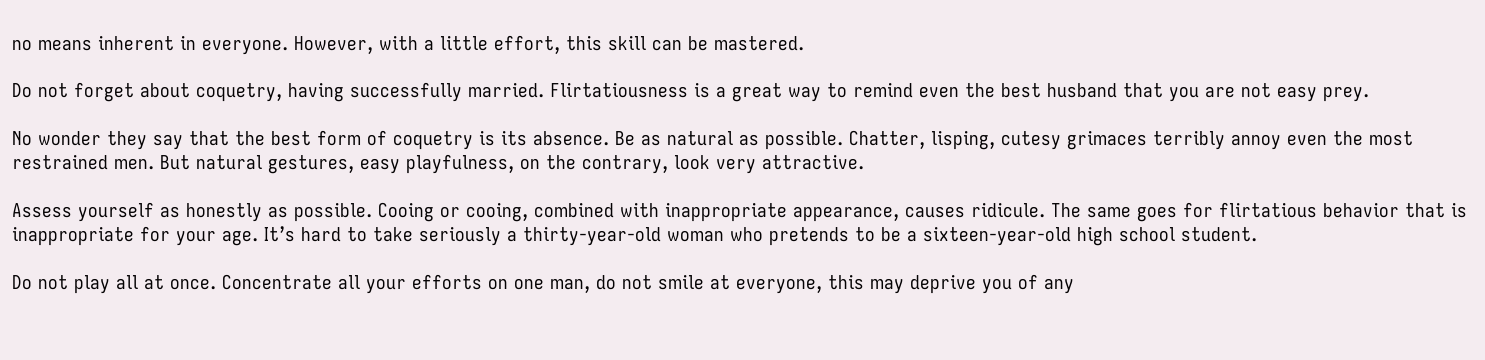no means inherent in everyone. However, with a little effort, this skill can be mastered.

Do not forget about coquetry, having successfully married. Flirtatiousness is a great way to remind even the best husband that you are not easy prey.

No wonder they say that the best form of coquetry is its absence. Be as natural as possible. Chatter, lisping, cutesy grimaces terribly annoy even the most restrained men. But natural gestures, easy playfulness, on the contrary, look very attractive.

Assess yourself as honestly as possible. Cooing or cooing, combined with inappropriate appearance, causes ridicule. The same goes for flirtatious behavior that is inappropriate for your age. It’s hard to take seriously a thirty-year-old woman who pretends to be a sixteen-year-old high school student.

Do not play all at once. Concentrate all your efforts on one man, do not smile at everyone, this may deprive you of any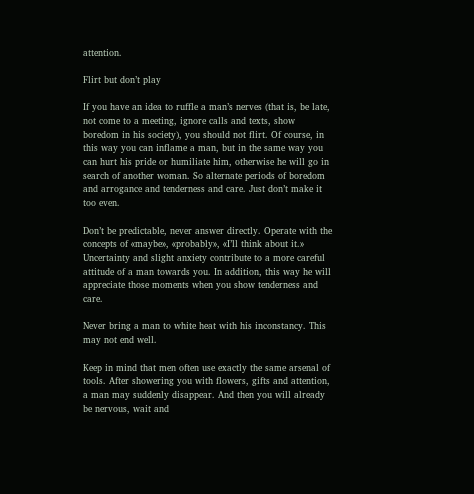attention.

Flirt but don’t play

If you have an idea to ruffle a man’s nerves (that is, be late, not come to a meeting, ignore calls and texts, show boredom in his society), you should not flirt. Of course, in this way you can inflame a man, but in the same way you can hurt his pride or humiliate him, otherwise he will go in search of another woman. So alternate periods of boredom and arrogance and tenderness and care. Just don’t make it too even.

Don’t be predictable, never answer directly. Operate with the concepts of «maybe», «probably», «I’ll think about it.» Uncertainty and slight anxiety contribute to a more careful attitude of a man towards you. In addition, this way he will appreciate those moments when you show tenderness and care.

Never bring a man to white heat with his inconstancy. This may not end well.

Keep in mind that men often use exactly the same arsenal of tools. After showering you with flowers, gifts and attention, a man may suddenly disappear. And then you will already be nervous, wait and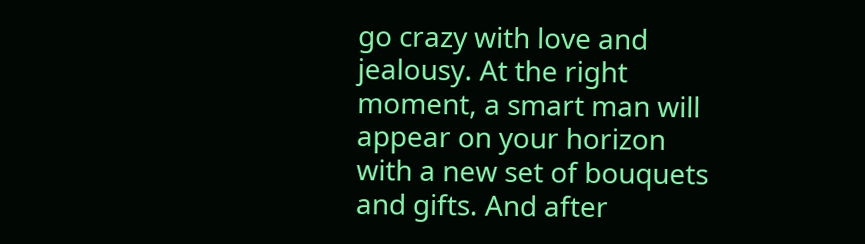go crazy with love and jealousy. At the right moment, a smart man will appear on your horizon with a new set of bouquets and gifts. And after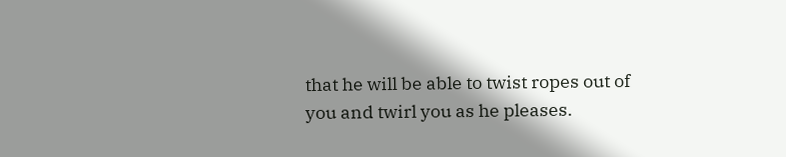that he will be able to twist ropes out of you and twirl you as he pleases.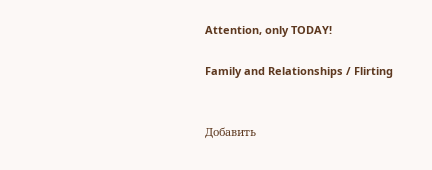Attention, only TODAY!

Family and Relationships / Flirting


Добавить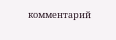комментарий